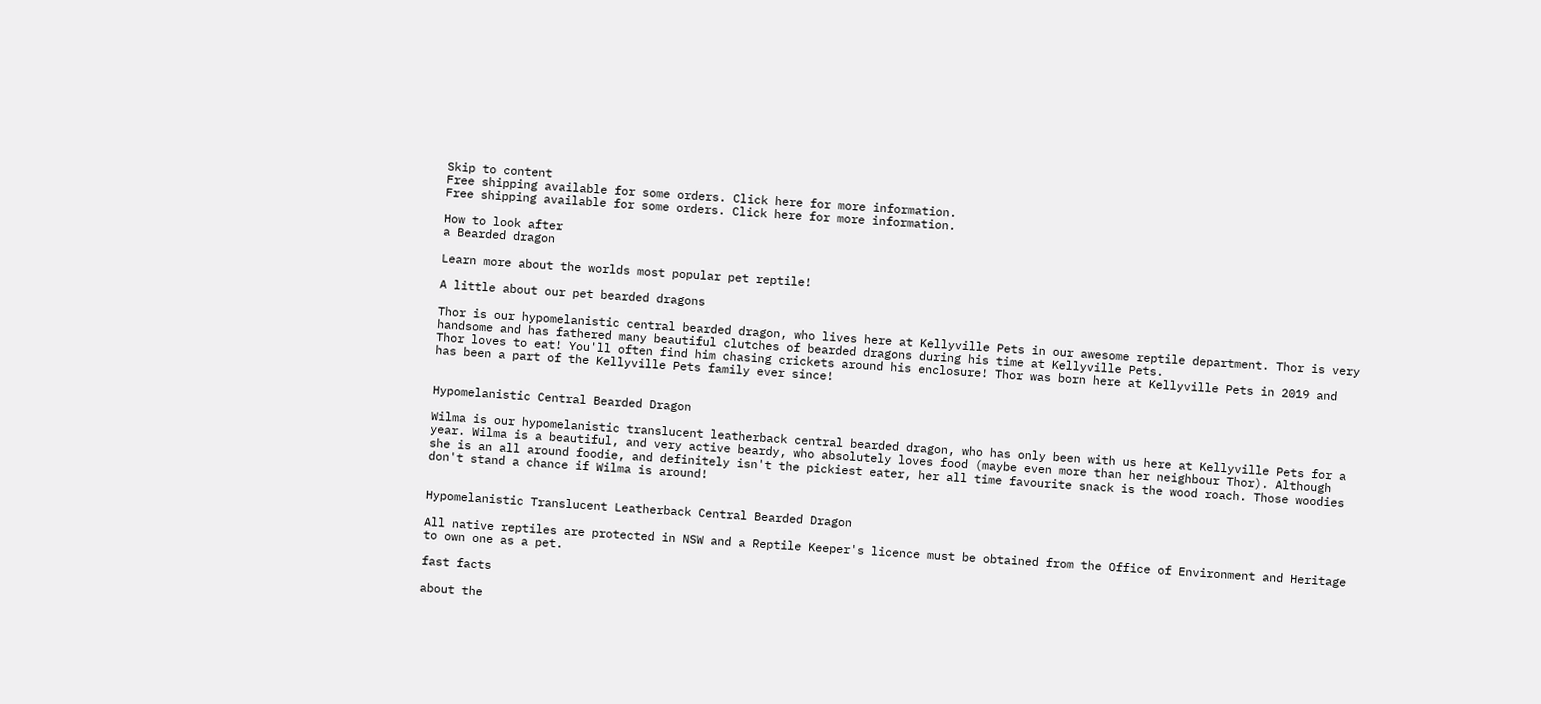Skip to content
Free shipping available for some orders. Click here for more information.
Free shipping available for some orders. Click here for more information.

How to look after
a Bearded dragon

Learn more about the worlds most popular pet reptile!

A little about our pet bearded dragons

Thor is our hypomelanistic central bearded dragon, who lives here at Kellyville Pets in our awesome reptile department. Thor is very handsome and has fathered many beautiful clutches of bearded dragons during his time at Kellyville Pets.
Thor loves to eat! You'll often find him chasing crickets around his enclosure! Thor was born here at Kellyville Pets in 2019 and has been a part of the Kellyville Pets family ever since!


Hypomelanistic Central Bearded Dragon

Wilma is our hypomelanistic translucent leatherback central bearded dragon, who has only been with us here at Kellyville Pets for a year. Wilma is a beautiful, and very active beardy, who absolutely loves food (maybe even more than her neighbour Thor). Although she is an all around foodie, and definitely isn't the pickiest eater, her all time favourite snack is the wood roach. Those woodies don't stand a chance if Wilma is around!


Hypomelanistic Translucent Leatherback Central Bearded Dragon

All native reptiles are protected in NSW and a Reptile Keeper's licence must be obtained from the Office of Environment and Heritage to own one as a pet.

fast facts

about the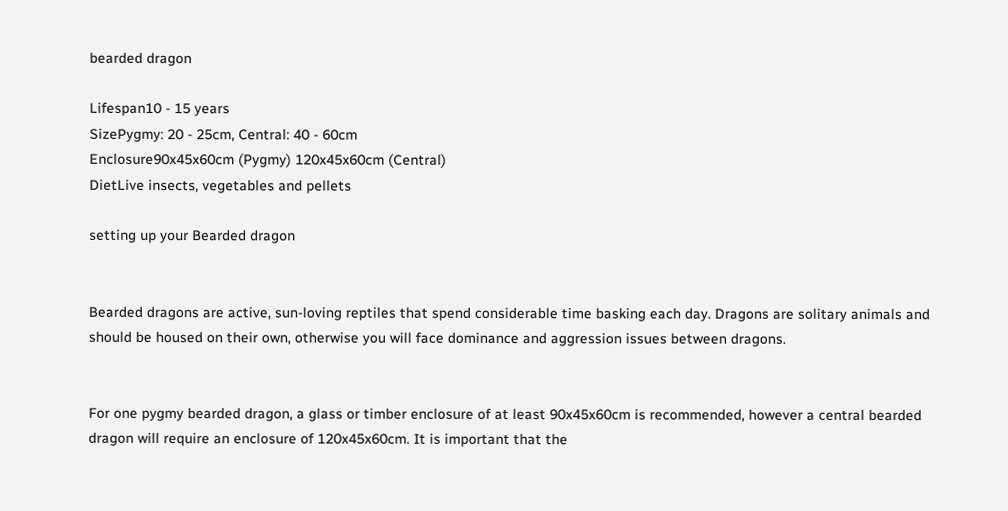bearded dragon

Lifespan10 - 15 years
SizePygmy: 20 - 25cm, Central: 40 - 60cm
Enclosure90x45x60cm (Pygmy) 120x45x60cm (Central)
DietLive insects, vegetables and pellets

setting up your Bearded dragon


Bearded dragons are active, sun-loving reptiles that spend considerable time basking each day. Dragons are solitary animals and should be housed on their own, otherwise you will face dominance and aggression issues between dragons.


For one pygmy bearded dragon, a glass or timber enclosure of at least 90x45x60cm is recommended, however a central bearded dragon will require an enclosure of 120x45x60cm. It is important that the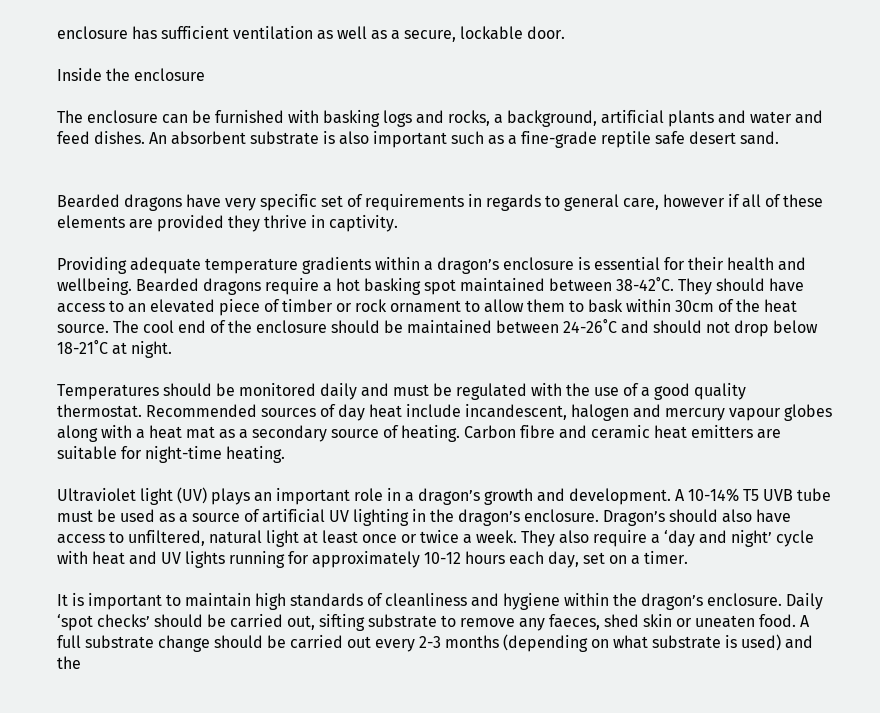enclosure has sufficient ventilation as well as a secure, lockable door.

Inside the enclosure

The enclosure can be furnished with basking logs and rocks, a background, artificial plants and water and feed dishes. An absorbent substrate is also important such as a fine-grade reptile safe desert sand.


Bearded dragons have very specific set of requirements in regards to general care, however if all of these elements are provided they thrive in captivity.

Providing adequate temperature gradients within a dragon’s enclosure is essential for their health and wellbeing. Bearded dragons require a hot basking spot maintained between 38-42˚C. They should have access to an elevated piece of timber or rock ornament to allow them to bask within 30cm of the heat source. The cool end of the enclosure should be maintained between 24-26˚C and should not drop below 18-21˚C at night.

Temperatures should be monitored daily and must be regulated with the use of a good quality thermostat. Recommended sources of day heat include incandescent, halogen and mercury vapour globes along with a heat mat as a secondary source of heating. Carbon fibre and ceramic heat emitters are suitable for night-time heating.

Ultraviolet light (UV) plays an important role in a dragon’s growth and development. A 10-14% T5 UVB tube must be used as a source of artificial UV lighting in the dragon’s enclosure. Dragon’s should also have access to unfiltered, natural light at least once or twice a week. They also require a ‘day and night’ cycle with heat and UV lights running for approximately 10-12 hours each day, set on a timer.

It is important to maintain high standards of cleanliness and hygiene within the dragon’s enclosure. Daily ‘spot checks’ should be carried out, sifting substrate to remove any faeces, shed skin or uneaten food. A full substrate change should be carried out every 2-3 months (depending on what substrate is used) and the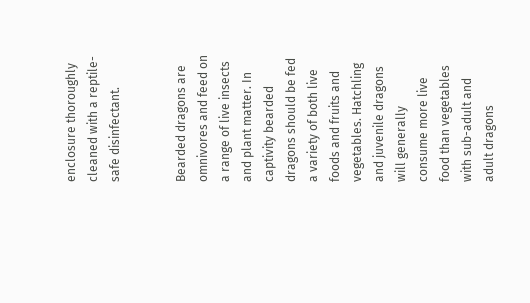enclosure thoroughly cleaned with a reptile-safe disinfectant.


Bearded dragons are omnivores and feed on a range of live insects and plant matter. In captivity bearded dragons should be fed a variety of both live foods and fruits and vegetables. Hatchling and juvenile dragons will generally consume more live food than vegetables with sub-adult and adult dragons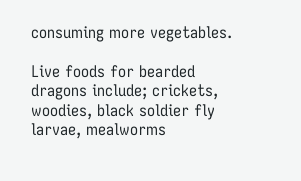consuming more vegetables.

Live foods for bearded dragons include; crickets, woodies, black soldier fly larvae, mealworms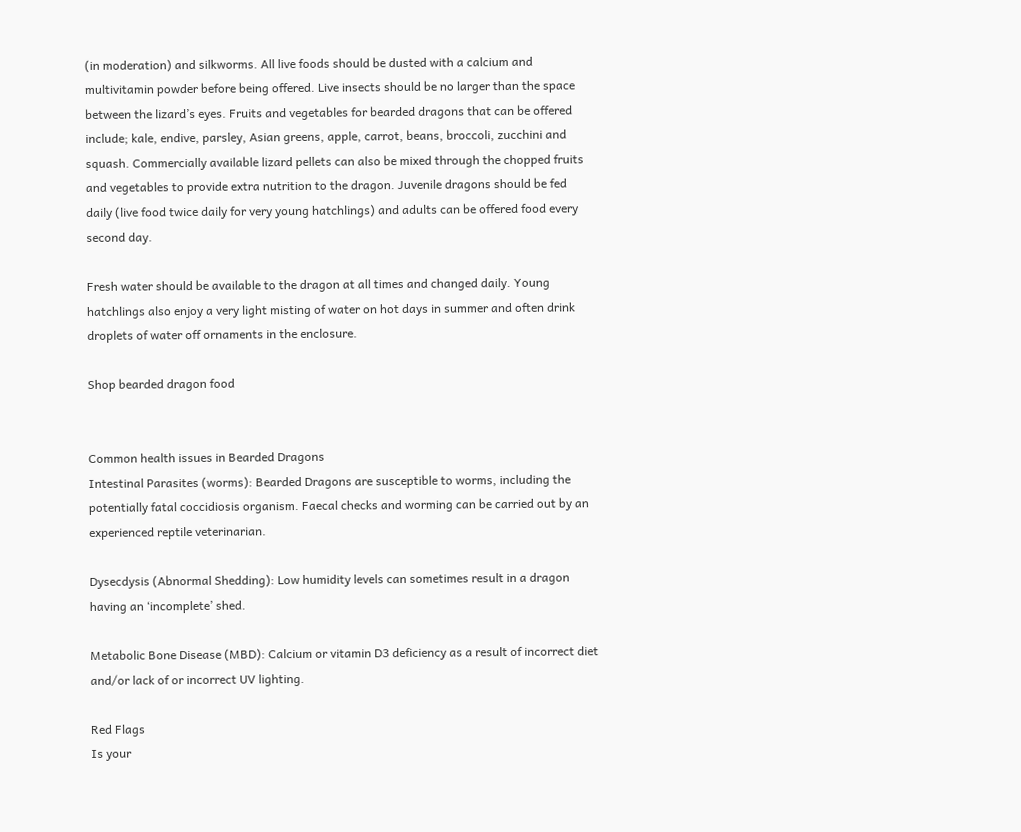(in moderation) and silkworms. All live foods should be dusted with a calcium and multivitamin powder before being offered. Live insects should be no larger than the space between the lizard’s eyes. Fruits and vegetables for bearded dragons that can be offered include; kale, endive, parsley, Asian greens, apple, carrot, beans, broccoli, zucchini and squash. Commercially available lizard pellets can also be mixed through the chopped fruits and vegetables to provide extra nutrition to the dragon. Juvenile dragons should be fed daily (live food twice daily for very young hatchlings) and adults can be offered food every second day.

Fresh water should be available to the dragon at all times and changed daily. Young hatchlings also enjoy a very light misting of water on hot days in summer and often drink droplets of water off ornaments in the enclosure.

Shop bearded dragon food


Common health issues in Bearded Dragons
Intestinal Parasites (worms): Bearded Dragons are susceptible to worms, including the potentially fatal coccidiosis organism. Faecal checks and worming can be carried out by an experienced reptile veterinarian.

Dysecdysis (Abnormal Shedding): Low humidity levels can sometimes result in a dragon having an ‘incomplete’ shed.

Metabolic Bone Disease (MBD): Calcium or vitamin D3 deficiency as a result of incorrect diet and/or lack of or incorrect UV lighting.

Red Flags
Is your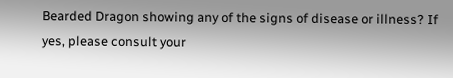Bearded Dragon showing any of the signs of disease or illness? If yes, please consult your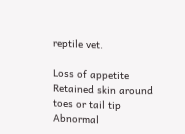reptile vet.

Loss of appetite
Retained skin around toes or tail tip
Abnormal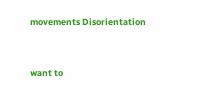movements Disorientation


want to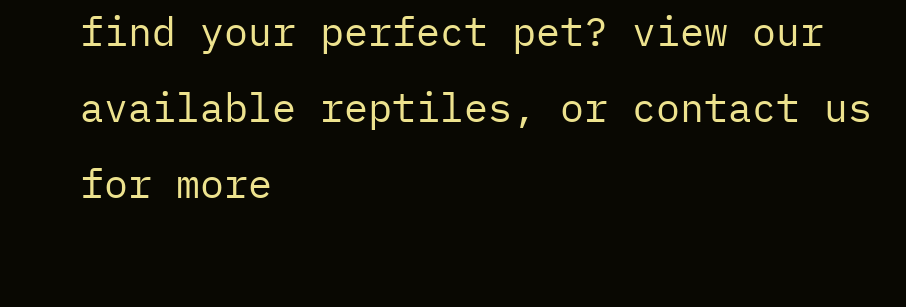find your perfect pet? view our available reptiles, or contact us for more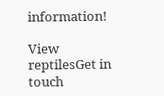information!

View reptilesGet in touch